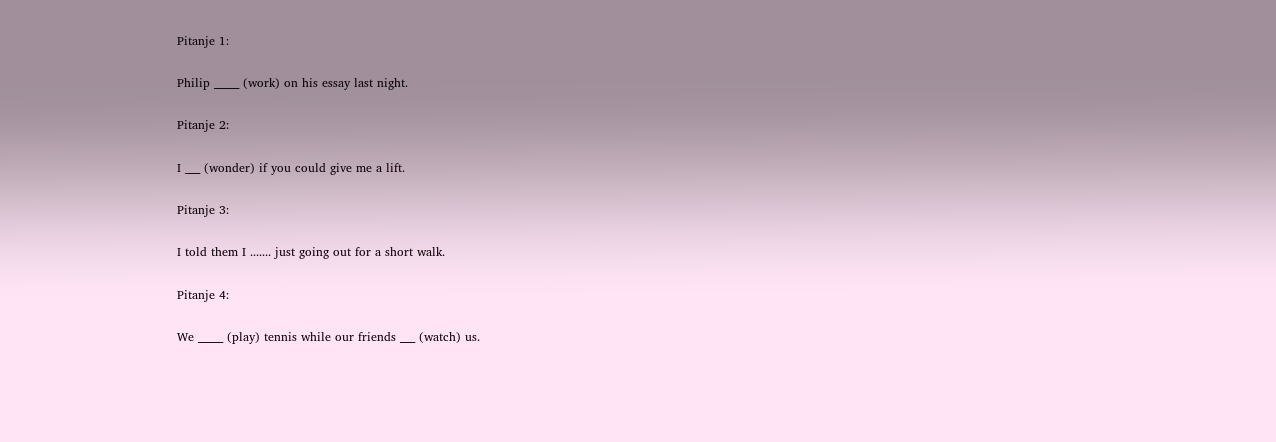Pitanje 1:

Philip _____ (work) on his essay last night.

Pitanje 2:

I ___ (wonder) if you could give me a lift.

Pitanje 3:

I told them I ....... just going out for a short walk.

Pitanje 4:

We _____ (play) tennis while our friends ___ (watch) us.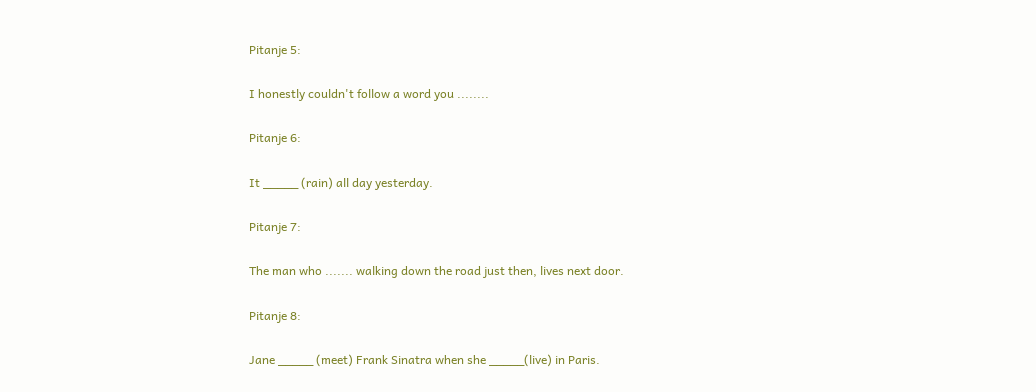Pitanje 5:

I honestly couldn't follow a word you ........

Pitanje 6:

It _____ (rain) all day yesterday.

Pitanje 7:

The man who ....... walking down the road just then, lives next door.

Pitanje 8:

Jane _____ (meet) Frank Sinatra when she _____(live) in Paris.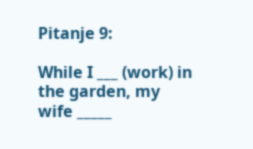Pitanje 9:

While I ___ (work) in the garden, my wife _____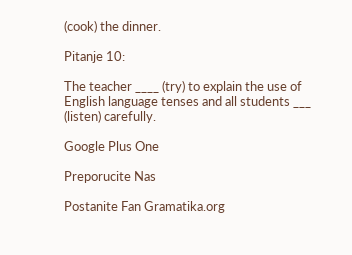(cook) the dinner.

Pitanje 10:

The teacher ____ (try) to explain the use of English language tenses and all students ___ (listen) carefully.

Google Plus One

Preporucite Nas

Postanite Fan Gramatika.org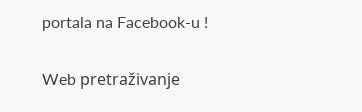portala na Facebook-u !

Web pretraživanje